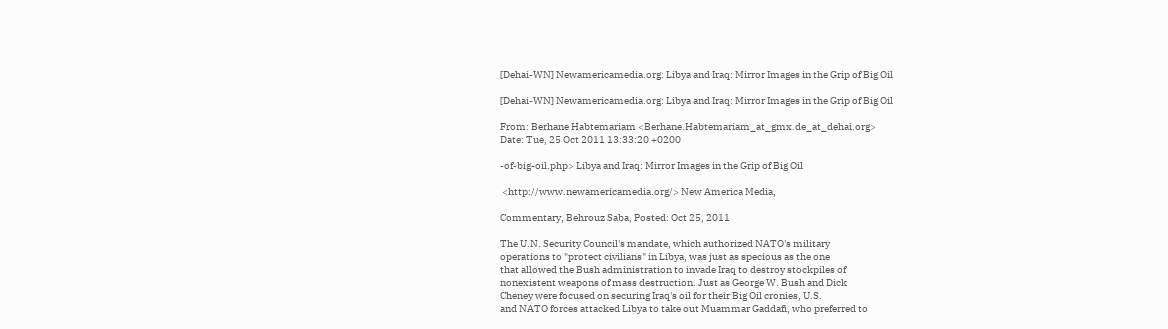[Dehai-WN] Newamericamedia.org: Libya and Iraq: Mirror Images in the Grip of Big Oil

[Dehai-WN] Newamericamedia.org: Libya and Iraq: Mirror Images in the Grip of Big Oil

From: Berhane Habtemariam <Berhane.Habtemariam_at_gmx.de_at_dehai.org>
Date: Tue, 25 Oct 2011 13:33:20 +0200

-of-big-oil.php> Libya and Iraq: Mirror Images in the Grip of Big Oil

 <http://www.newamericamedia.org/> New America Media,

Commentary, Behrouz Saba, Posted: Oct 25, 2011

The U.N. Security Council's mandate, which authorized NATO's military
operations to "protect civilians" in Libya, was just as specious as the one
that allowed the Bush administration to invade Iraq to destroy stockpiles of
nonexistent weapons of mass destruction. Just as George W. Bush and Dick
Cheney were focused on securing Iraq's oil for their Big Oil cronies, U.S.
and NATO forces attacked Libya to take out Muammar Gaddafi, who preferred to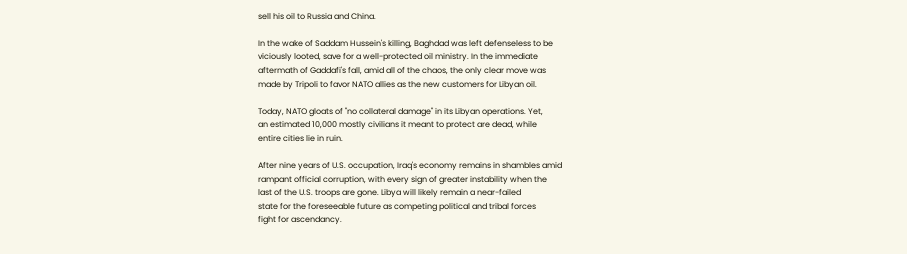sell his oil to Russia and China.

In the wake of Saddam Hussein's killing, Baghdad was left defenseless to be
viciously looted, save for a well-protected oil ministry. In the immediate
aftermath of Gaddafi's fall, amid all of the chaos, the only clear move was
made by Tripoli to favor NATO allies as the new customers for Libyan oil.

Today, NATO gloats of "no collateral damage" in its Libyan operations. Yet,
an estimated 10,000 mostly civilians it meant to protect are dead, while
entire cities lie in ruin.

After nine years of U.S. occupation, Iraq's economy remains in shambles amid
rampant official corruption, with every sign of greater instability when the
last of the U.S. troops are gone. Libya will likely remain a near-failed
state for the foreseeable future as competing political and tribal forces
fight for ascendancy.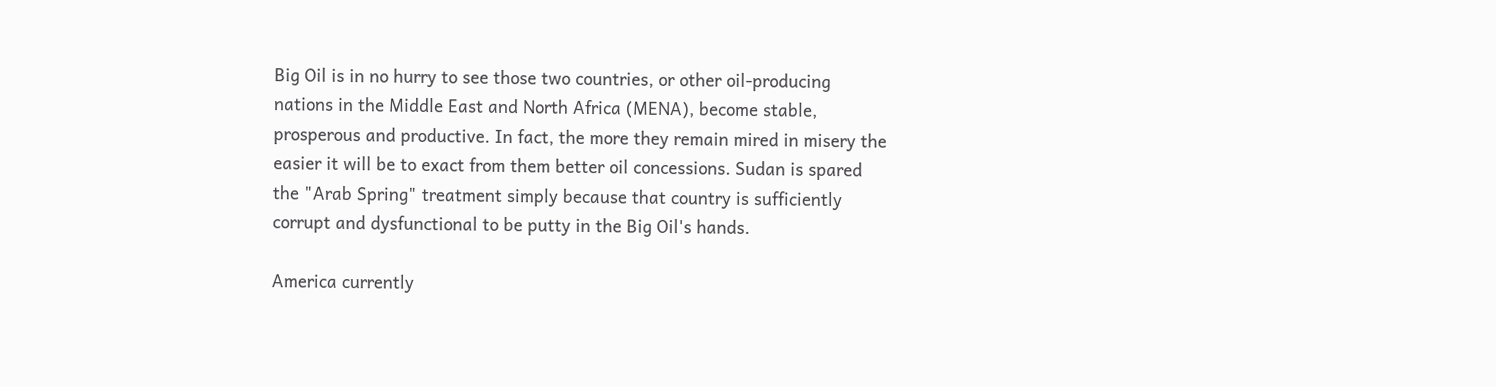Big Oil is in no hurry to see those two countries, or other oil-producing
nations in the Middle East and North Africa (MENA), become stable,
prosperous and productive. In fact, the more they remain mired in misery the
easier it will be to exact from them better oil concessions. Sudan is spared
the "Arab Spring" treatment simply because that country is sufficiently
corrupt and dysfunctional to be putty in the Big Oil's hands.

America currently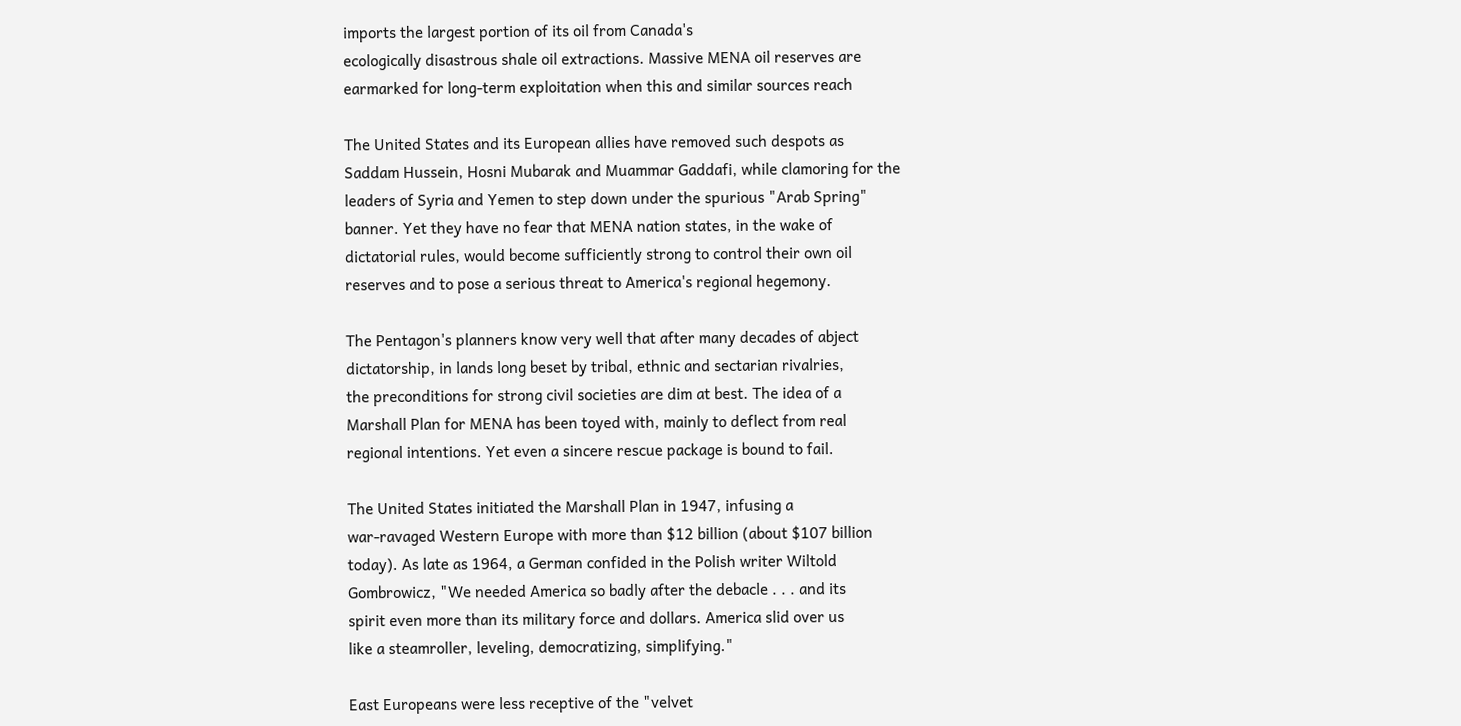imports the largest portion of its oil from Canada's
ecologically disastrous shale oil extractions. Massive MENA oil reserves are
earmarked for long-term exploitation when this and similar sources reach

The United States and its European allies have removed such despots as
Saddam Hussein, Hosni Mubarak and Muammar Gaddafi, while clamoring for the
leaders of Syria and Yemen to step down under the spurious "Arab Spring"
banner. Yet they have no fear that MENA nation states, in the wake of
dictatorial rules, would become sufficiently strong to control their own oil
reserves and to pose a serious threat to America's regional hegemony.

The Pentagon's planners know very well that after many decades of abject
dictatorship, in lands long beset by tribal, ethnic and sectarian rivalries,
the preconditions for strong civil societies are dim at best. The idea of a
Marshall Plan for MENA has been toyed with, mainly to deflect from real
regional intentions. Yet even a sincere rescue package is bound to fail.

The United States initiated the Marshall Plan in 1947, infusing a
war-ravaged Western Europe with more than $12 billion (about $107 billion
today). As late as 1964, a German confided in the Polish writer Wiltold
Gombrowicz, "We needed America so badly after the debacle . . . and its
spirit even more than its military force and dollars. America slid over us
like a steamroller, leveling, democratizing, simplifying."

East Europeans were less receptive of the "velvet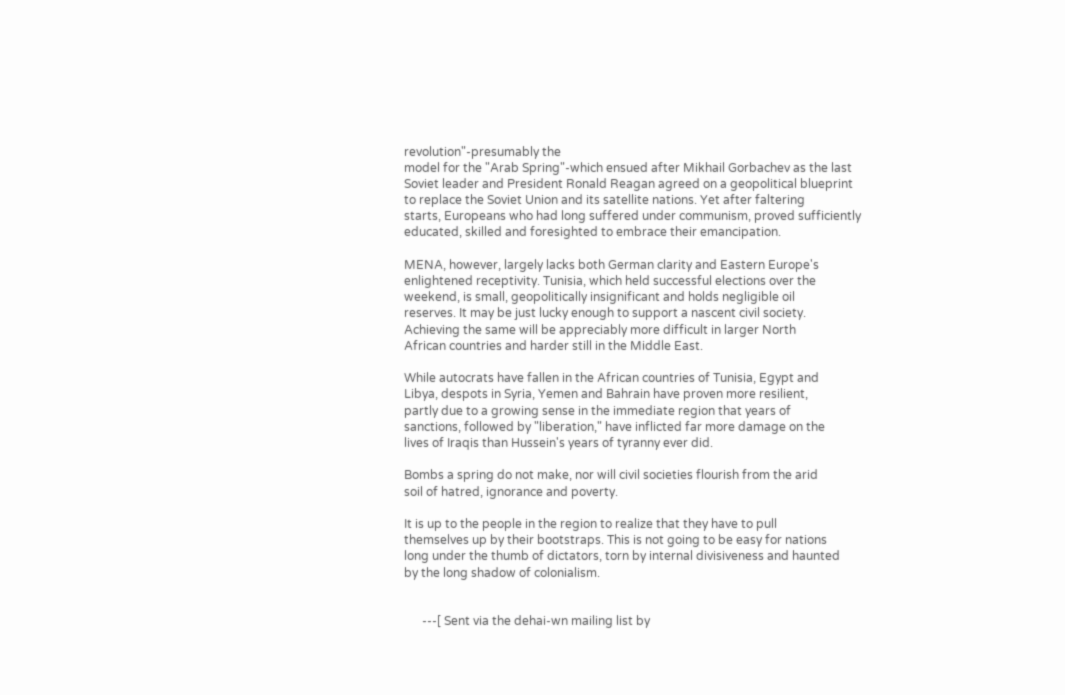revolution"-presumably the
model for the "Arab Spring"-which ensued after Mikhail Gorbachev as the last
Soviet leader and President Ronald Reagan agreed on a geopolitical blueprint
to replace the Soviet Union and its satellite nations. Yet after faltering
starts, Europeans who had long suffered under communism, proved sufficiently
educated, skilled and foresighted to embrace their emancipation.

MENA, however, largely lacks both German clarity and Eastern Europe's
enlightened receptivity. Tunisia, which held successful elections over the
weekend, is small, geopolitically insignificant and holds negligible oil
reserves. It may be just lucky enough to support a nascent civil society.
Achieving the same will be appreciably more difficult in larger North
African countries and harder still in the Middle East.

While autocrats have fallen in the African countries of Tunisia, Egypt and
Libya, despots in Syria, Yemen and Bahrain have proven more resilient,
partly due to a growing sense in the immediate region that years of
sanctions, followed by "liberation," have inflicted far more damage on the
lives of Iraqis than Hussein's years of tyranny ever did.

Bombs a spring do not make, nor will civil societies flourish from the arid
soil of hatred, ignorance and poverty.

It is up to the people in the region to realize that they have to pull
themselves up by their bootstraps. This is not going to be easy for nations
long under the thumb of dictators, torn by internal divisiveness and haunted
by the long shadow of colonialism.


      ---[ Sent via the dehai-wn mailing list by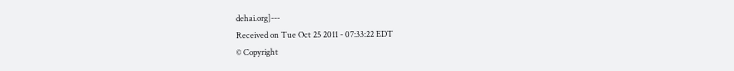dehai.org]---
Received on Tue Oct 25 2011 - 07:33:22 EDT
© Copyright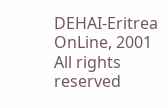DEHAI-Eritrea OnLine, 2001
All rights reserved